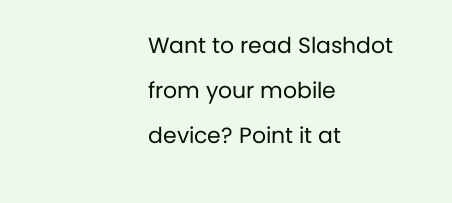Want to read Slashdot from your mobile device? Point it at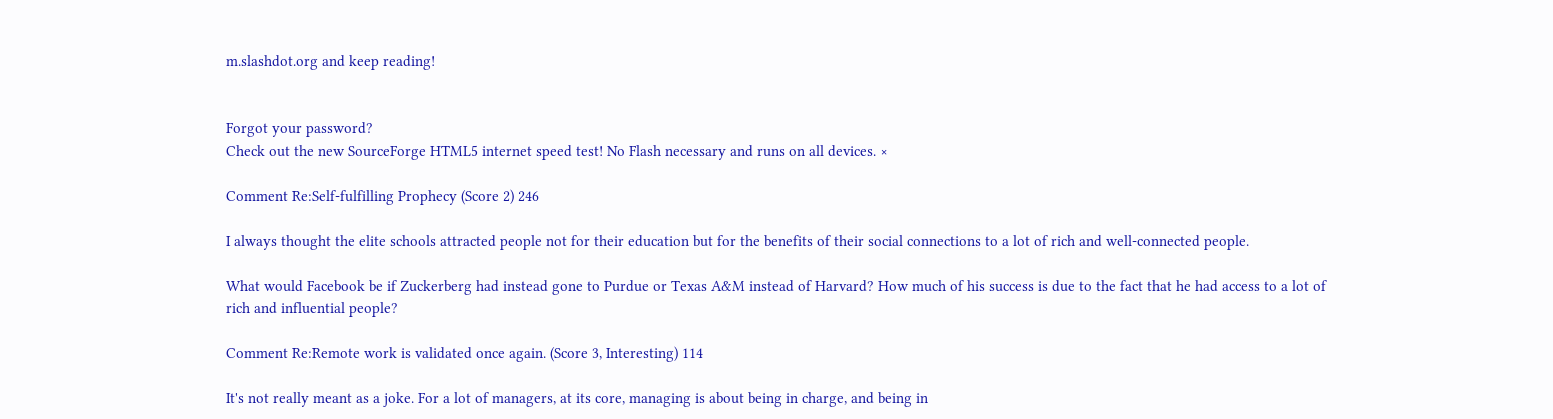m.slashdot.org and keep reading!


Forgot your password?
Check out the new SourceForge HTML5 internet speed test! No Flash necessary and runs on all devices. ×

Comment Re:Self-fulfilling Prophecy (Score 2) 246

I always thought the elite schools attracted people not for their education but for the benefits of their social connections to a lot of rich and well-connected people.

What would Facebook be if Zuckerberg had instead gone to Purdue or Texas A&M instead of Harvard? How much of his success is due to the fact that he had access to a lot of rich and influential people?

Comment Re:Remote work is validated once again. (Score 3, Interesting) 114

It's not really meant as a joke. For a lot of managers, at its core, managing is about being in charge, and being in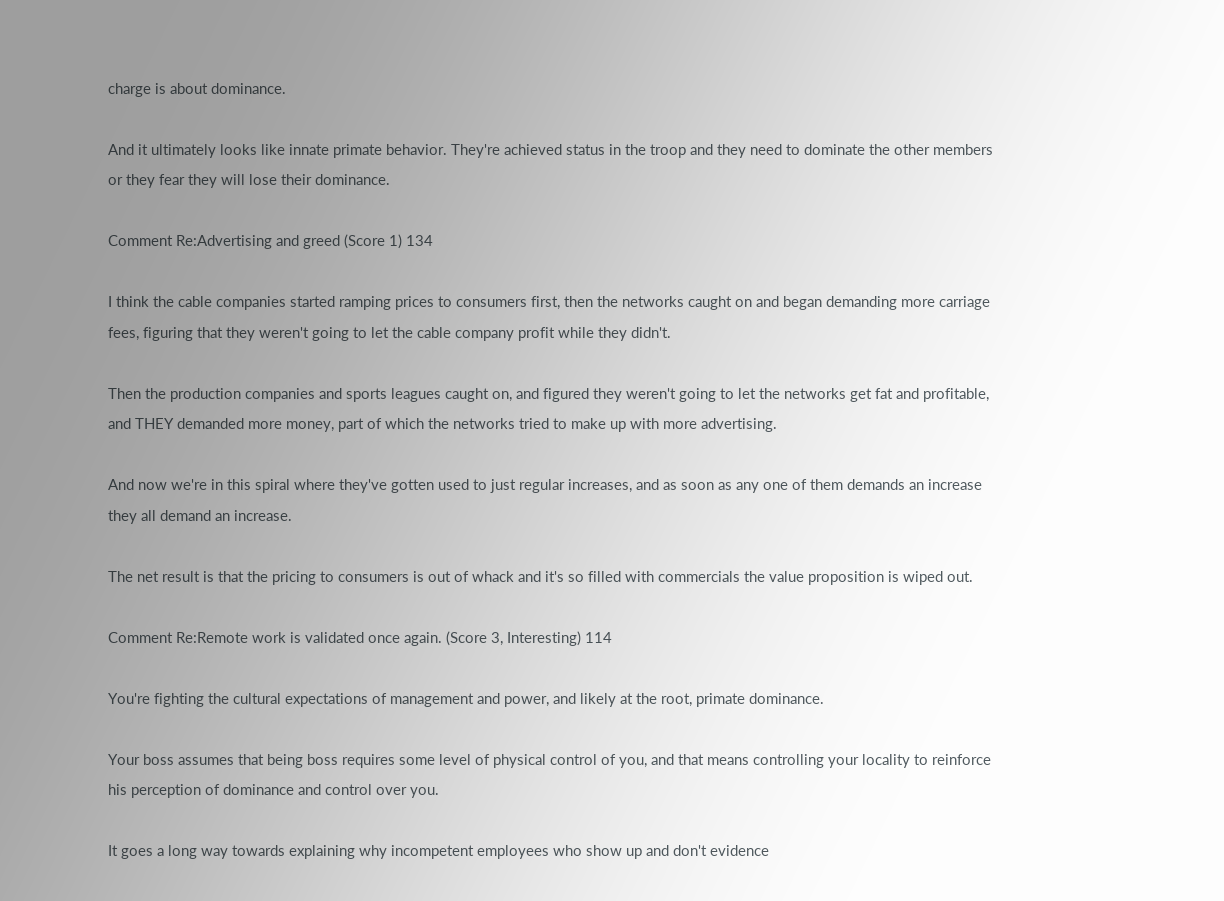charge is about dominance.

And it ultimately looks like innate primate behavior. They're achieved status in the troop and they need to dominate the other members or they fear they will lose their dominance.

Comment Re:Advertising and greed (Score 1) 134

I think the cable companies started ramping prices to consumers first, then the networks caught on and began demanding more carriage fees, figuring that they weren't going to let the cable company profit while they didn't.

Then the production companies and sports leagues caught on, and figured they weren't going to let the networks get fat and profitable, and THEY demanded more money, part of which the networks tried to make up with more advertising.

And now we're in this spiral where they've gotten used to just regular increases, and as soon as any one of them demands an increase they all demand an increase.

The net result is that the pricing to consumers is out of whack and it's so filled with commercials the value proposition is wiped out.

Comment Re:Remote work is validated once again. (Score 3, Interesting) 114

You're fighting the cultural expectations of management and power, and likely at the root, primate dominance.

Your boss assumes that being boss requires some level of physical control of you, and that means controlling your locality to reinforce his perception of dominance and control over you.

It goes a long way towards explaining why incompetent employees who show up and don't evidence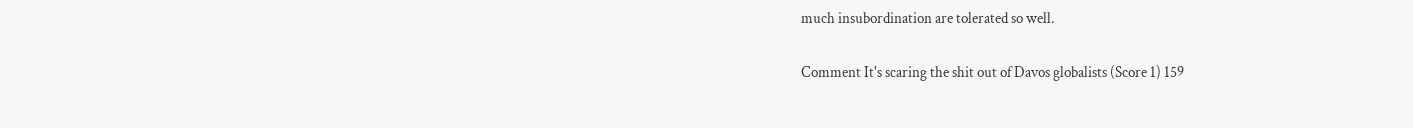much insubordination are tolerated so well.

Comment It's scaring the shit out of Davos globalists (Score 1) 159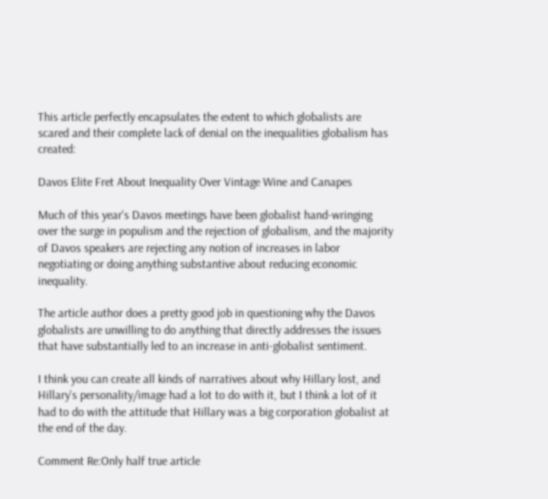This article perfectly encapsulates the extent to which globalists are scared and their complete lack of denial on the inequalities globalism has created:

Davos Elite Fret About Inequality Over Vintage Wine and Canapes

Much of this year's Davos meetings have been globalist hand-wringing over the surge in populism and the rejection of globalism, and the majority of Davos speakers are rejecting any notion of increases in labor negotiating or doing anything substantive about reducing economic inequality.

The article author does a pretty good job in questioning why the Davos globalists are unwilling to do anything that directly addresses the issues that have substantially led to an increase in anti-globalist sentiment.

I think you can create all kinds of narratives about why Hillary lost, and Hillary's personality/image had a lot to do with it, but I think a lot of it had to do with the attitude that Hillary was a big corporation globalist at the end of the day.

Comment Re:Only half true article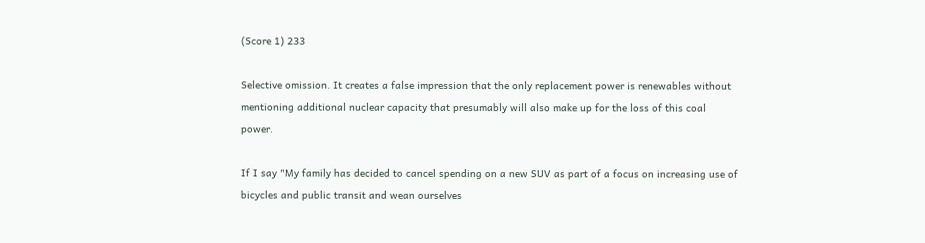(Score 1) 233

Selective omission. It creates a false impression that the only replacement power is renewables without mentioning additional nuclear capacity that presumably will also make up for the loss of this coal power.

If I say "My family has decided to cancel spending on a new SUV as part of a focus on increasing use of bicycles and public transit and wean ourselves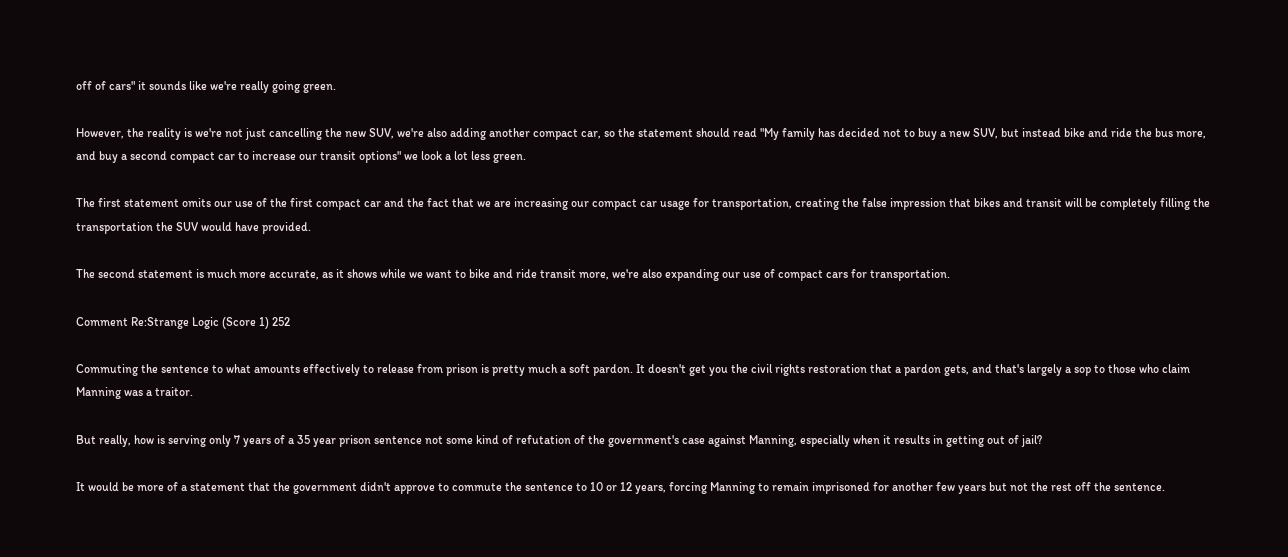off of cars" it sounds like we're really going green.

However, the reality is we're not just cancelling the new SUV, we're also adding another compact car, so the statement should read "My family has decided not to buy a new SUV, but instead bike and ride the bus more, and buy a second compact car to increase our transit options" we look a lot less green.

The first statement omits our use of the first compact car and the fact that we are increasing our compact car usage for transportation, creating the false impression that bikes and transit will be completely filling the transportation the SUV would have provided.

The second statement is much more accurate, as it shows while we want to bike and ride transit more, we're also expanding our use of compact cars for transportation.

Comment Re:Strange Logic (Score 1) 252

Commuting the sentence to what amounts effectively to release from prison is pretty much a soft pardon. It doesn't get you the civil rights restoration that a pardon gets, and that's largely a sop to those who claim Manning was a traitor.

But really, how is serving only 7 years of a 35 year prison sentence not some kind of refutation of the government's case against Manning, especially when it results in getting out of jail?

It would be more of a statement that the government didn't approve to commute the sentence to 10 or 12 years, forcing Manning to remain imprisoned for another few years but not the rest off the sentence.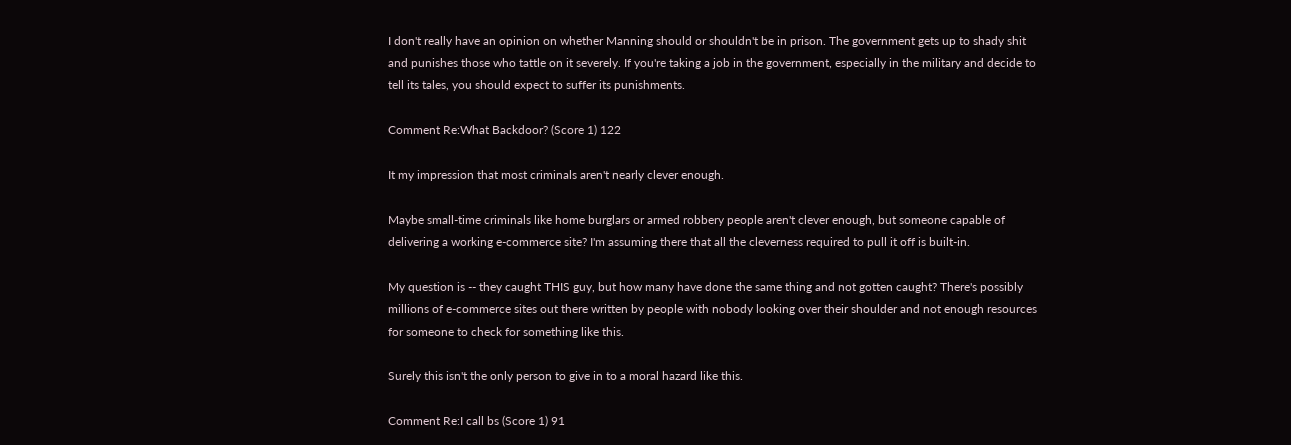I don't really have an opinion on whether Manning should or shouldn't be in prison. The government gets up to shady shit and punishes those who tattle on it severely. If you're taking a job in the government, especially in the military and decide to tell its tales, you should expect to suffer its punishments.

Comment Re:What Backdoor? (Score 1) 122

It my impression that most criminals aren't nearly clever enough.

Maybe small-time criminals like home burglars or armed robbery people aren't clever enough, but someone capable of delivering a working e-commerce site? I'm assuming there that all the cleverness required to pull it off is built-in.

My question is -- they caught THIS guy, but how many have done the same thing and not gotten caught? There's possibly millions of e-commerce sites out there written by people with nobody looking over their shoulder and not enough resources for someone to check for something like this.

Surely this isn't the only person to give in to a moral hazard like this.

Comment Re:I call bs (Score 1) 91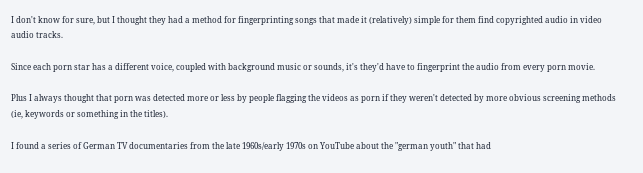I don't know for sure, but I thought they had a method for fingerprinting songs that made it (relatively) simple for them find copyrighted audio in video audio tracks.

Since each porn star has a different voice, coupled with background music or sounds, it's they'd have to fingerprint the audio from every porn movie.

Plus I always thought that porn was detected more or less by people flagging the videos as porn if they weren't detected by more obvious screening methods (ie, keywords or something in the titles).

I found a series of German TV documentaries from the late 1960s/early 1970s on YouTube about the "german youth" that had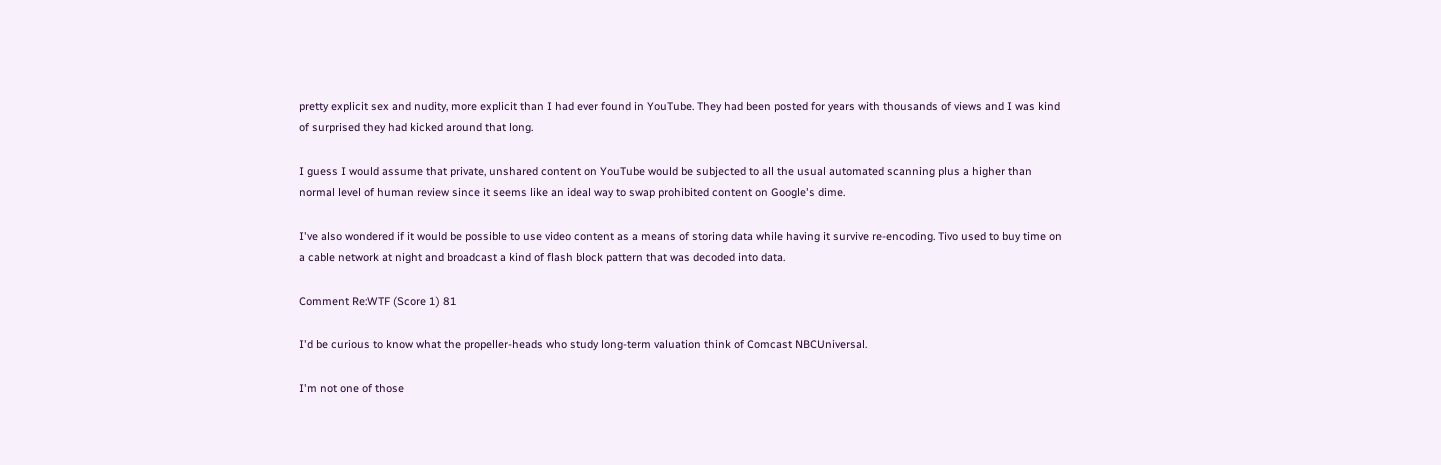pretty explicit sex and nudity, more explicit than I had ever found in YouTube. They had been posted for years with thousands of views and I was kind of surprised they had kicked around that long.

I guess I would assume that private, unshared content on YouTube would be subjected to all the usual automated scanning plus a higher than normal level of human review since it seems like an ideal way to swap prohibited content on Google's dime.

I've also wondered if it would be possible to use video content as a means of storing data while having it survive re-encoding. Tivo used to buy time on a cable network at night and broadcast a kind of flash block pattern that was decoded into data.

Comment Re:WTF (Score 1) 81

I'd be curious to know what the propeller-heads who study long-term valuation think of Comcast NBCUniversal.

I'm not one of those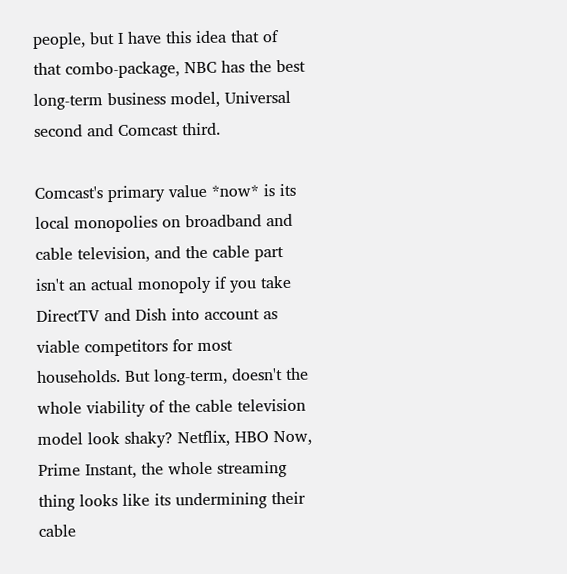people, but I have this idea that of that combo-package, NBC has the best long-term business model, Universal second and Comcast third.

Comcast's primary value *now* is its local monopolies on broadband and cable television, and the cable part isn't an actual monopoly if you take DirectTV and Dish into account as viable competitors for most households. But long-term, doesn't the whole viability of the cable television model look shaky? Netflix, HBO Now, Prime Instant, the whole streaming thing looks like its undermining their cable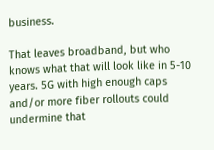business.

That leaves broadband, but who knows what that will look like in 5-10 years. 5G with high enough caps and/or more fiber rollouts could undermine that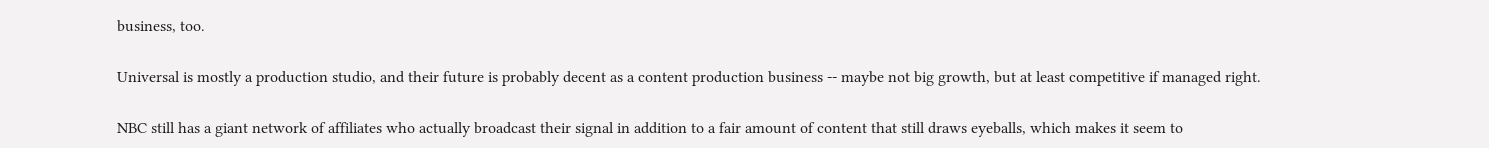business, too.

Universal is mostly a production studio, and their future is probably decent as a content production business -- maybe not big growth, but at least competitive if managed right.

NBC still has a giant network of affiliates who actually broadcast their signal in addition to a fair amount of content that still draws eyeballs, which makes it seem to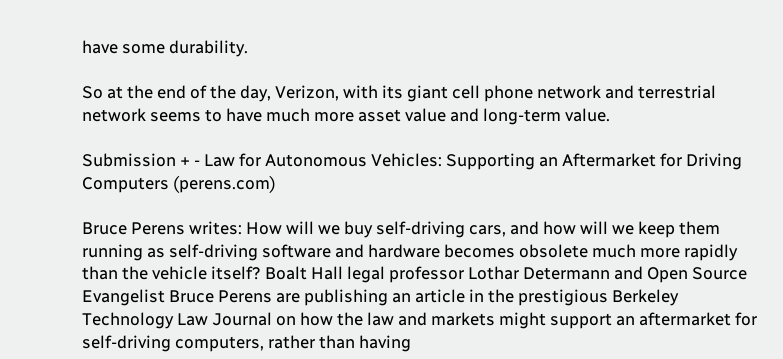have some durability.

So at the end of the day, Verizon, with its giant cell phone network and terrestrial network seems to have much more asset value and long-term value.

Submission + - Law for Autonomous Vehicles: Supporting an Aftermarket for Driving Computers (perens.com)

Bruce Perens writes: How will we buy self-driving cars, and how will we keep them running as self-driving software and hardware becomes obsolete much more rapidly than the vehicle itself? Boalt Hall legal professor Lothar Determann and Open Source Evangelist Bruce Perens are publishing an article in the prestigious Berkeley Technology Law Journal on how the law and markets might support an aftermarket for self-driving computers, rather than having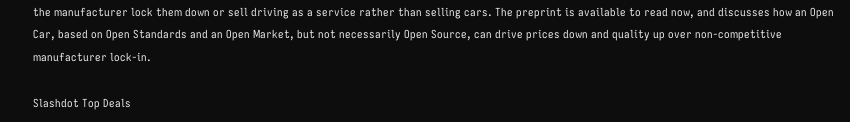the manufacturer lock them down or sell driving as a service rather than selling cars. The preprint is available to read now, and discusses how an Open Car, based on Open Standards and an Open Market, but not necessarily Open Source, can drive prices down and quality up over non-competitive manufacturer lock-in.

Slashdot Top Deals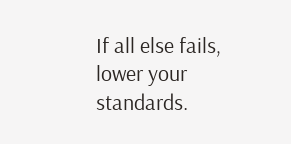If all else fails, lower your standards.